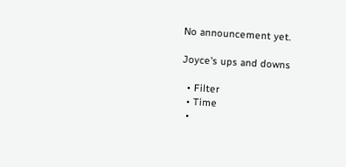No announcement yet.

Joyce's ups and downs

  • Filter
  • Time
  •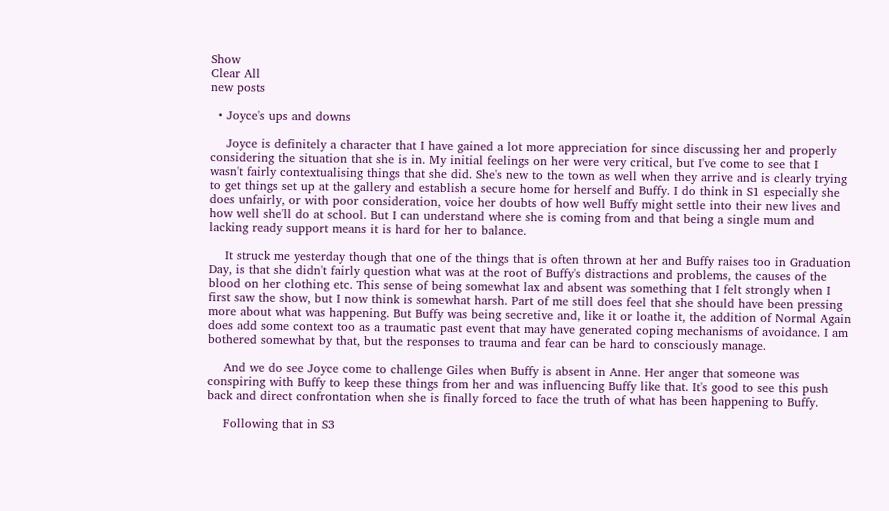Show
Clear All
new posts

  • Joyce's ups and downs

    Joyce is definitely a character that I have gained a lot more appreciation for since discussing her and properly considering the situation that she is in. My initial feelings on her were very critical, but I've come to see that I wasn't fairly contextualising things that she did. She's new to the town as well when they arrive and is clearly trying to get things set up at the gallery and establish a secure home for herself and Buffy. I do think in S1 especially she does unfairly, or with poor consideration, voice her doubts of how well Buffy might settle into their new lives and how well she'll do at school. But I can understand where she is coming from and that being a single mum and lacking ready support means it is hard for her to balance.

    It struck me yesterday though that one of the things that is often thrown at her and Buffy raises too in Graduation Day, is that she didn't fairly question what was at the root of Buffy's distractions and problems, the causes of the blood on her clothing etc. This sense of being somewhat lax and absent was something that I felt strongly when I first saw the show, but I now think is somewhat harsh. Part of me still does feel that she should have been pressing more about what was happening. But Buffy was being secretive and, like it or loathe it, the addition of Normal Again does add some context too as a traumatic past event that may have generated coping mechanisms of avoidance. I am bothered somewhat by that, but the responses to trauma and fear can be hard to consciously manage.

    And we do see Joyce come to challenge Giles when Buffy is absent in Anne. Her anger that someone was conspiring with Buffy to keep these things from her and was influencing Buffy like that. It's good to see this push back and direct confrontation when she is finally forced to face the truth of what has been happening to Buffy.

    Following that in S3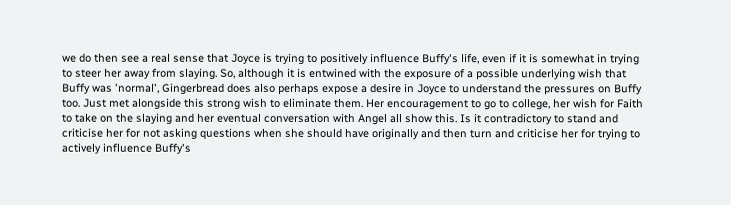we do then see a real sense that Joyce is trying to positively influence Buffy's life, even if it is somewhat in trying to steer her away from slaying. So, although it is entwined with the exposure of a possible underlying wish that Buffy was 'normal', Gingerbread does also perhaps expose a desire in Joyce to understand the pressures on Buffy too. Just met alongside this strong wish to eliminate them. Her encouragement to go to college, her wish for Faith to take on the slaying and her eventual conversation with Angel all show this. Is it contradictory to stand and criticise her for not asking questions when she should have originally and then turn and criticise her for trying to actively influence Buffy's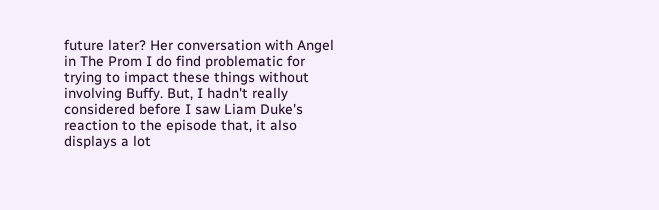future later? Her conversation with Angel in The Prom I do find problematic for trying to impact these things without involving Buffy. But, I hadn't really considered before I saw Liam Duke's reaction to the episode that, it also displays a lot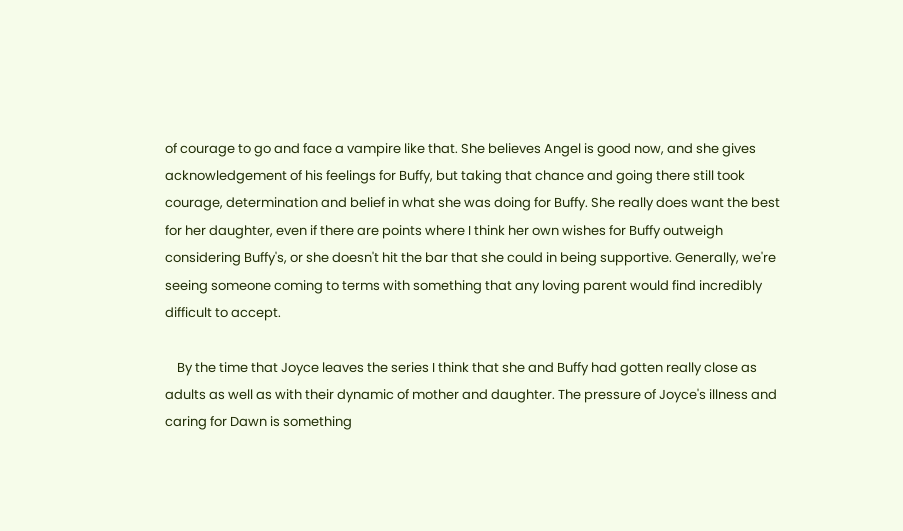of courage to go and face a vampire like that. She believes Angel is good now, and she gives acknowledgement of his feelings for Buffy, but taking that chance and going there still took courage, determination and belief in what she was doing for Buffy. She really does want the best for her daughter, even if there are points where I think her own wishes for Buffy outweigh considering Buffy's, or she doesn't hit the bar that she could in being supportive. Generally, we're seeing someone coming to terms with something that any loving parent would find incredibly difficult to accept.

    By the time that Joyce leaves the series I think that she and Buffy had gotten really close as adults as well as with their dynamic of mother and daughter. The pressure of Joyce's illness and caring for Dawn is something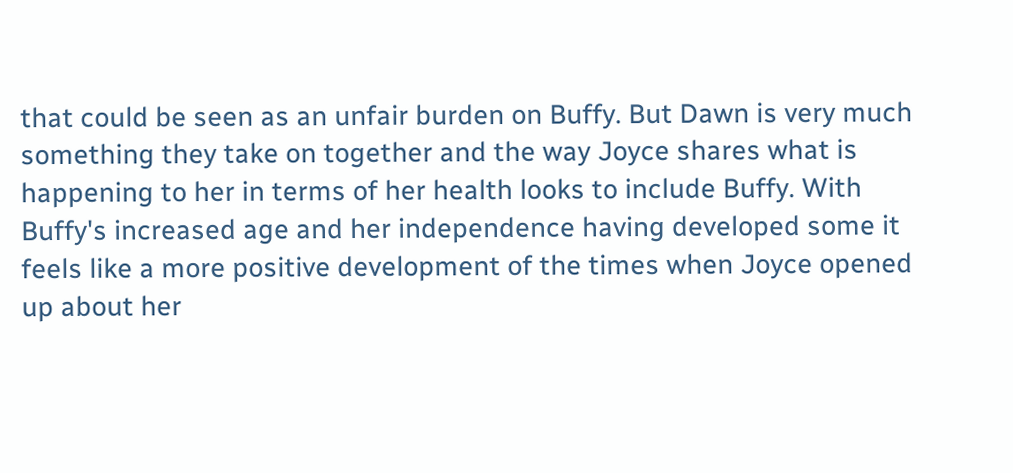that could be seen as an unfair burden on Buffy. But Dawn is very much something they take on together and the way Joyce shares what is happening to her in terms of her health looks to include Buffy. With Buffy's increased age and her independence having developed some it feels like a more positive development of the times when Joyce opened up about her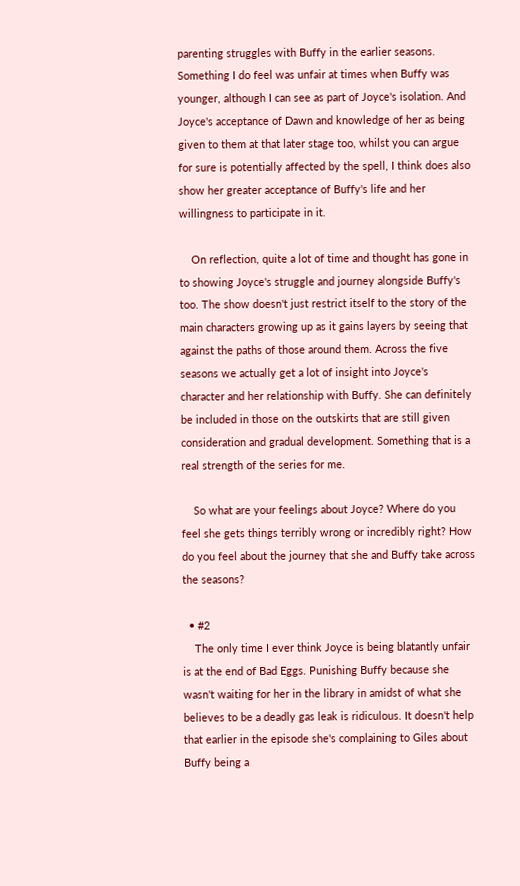parenting struggles with Buffy in the earlier seasons. Something I do feel was unfair at times when Buffy was younger, although I can see as part of Joyce's isolation. And Joyce's acceptance of Dawn and knowledge of her as being given to them at that later stage too, whilst you can argue for sure is potentially affected by the spell, I think does also show her greater acceptance of Buffy's life and her willingness to participate in it.

    On reflection, quite a lot of time and thought has gone in to showing Joyce's struggle and journey alongside Buffy's too. The show doesn't just restrict itself to the story of the main characters growing up as it gains layers by seeing that against the paths of those around them. Across the five seasons we actually get a lot of insight into Joyce's character and her relationship with Buffy. She can definitely be included in those on the outskirts that are still given consideration and gradual development. Something that is a real strength of the series for me.

    So what are your feelings about Joyce? Where do you feel she gets things terribly wrong or incredibly right? How do you feel about the journey that she and Buffy take across the seasons?

  • #2
    The only time I ever think Joyce is being blatantly unfair is at the end of Bad Eggs. Punishing Buffy because she wasn't waiting for her in the library in amidst of what she believes to be a deadly gas leak is ridiculous. It doesn't help that earlier in the episode she's complaining to Giles about Buffy being a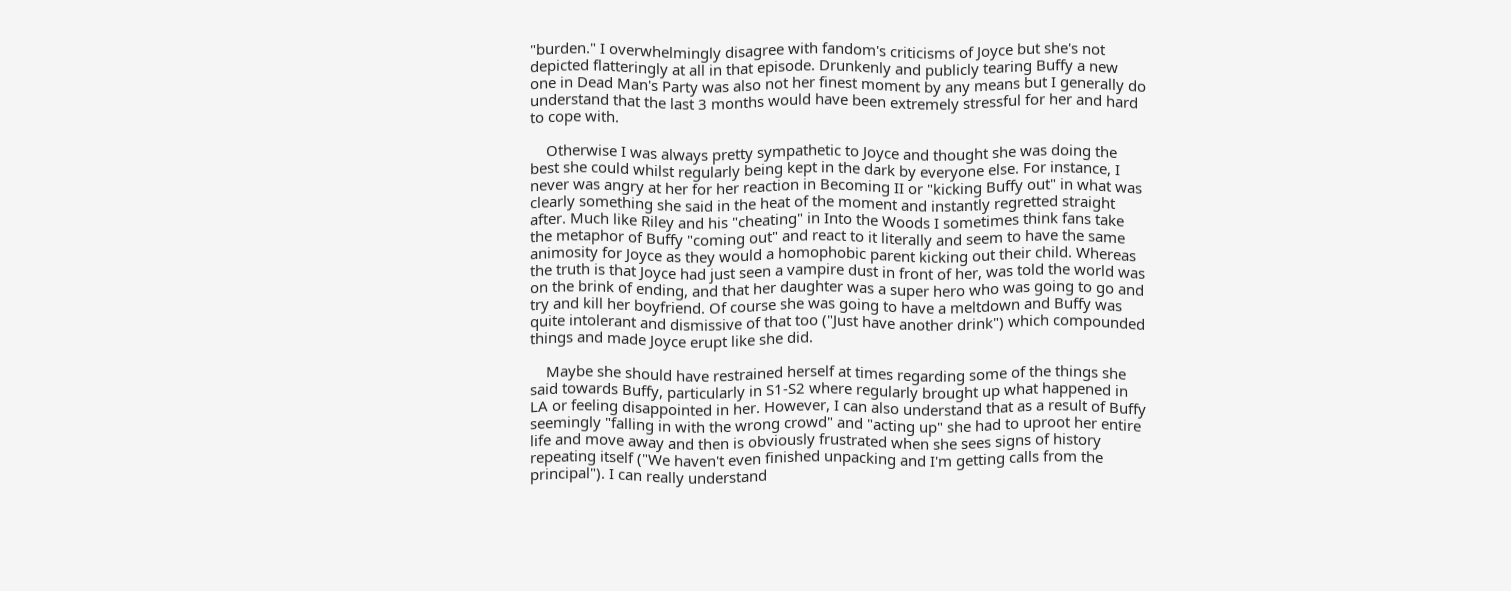"burden." I overwhelmingly disagree with fandom's criticisms of Joyce but she's not depicted flatteringly at all in that episode. Drunkenly and publicly tearing Buffy a new one in Dead Man's Party was also not her finest moment by any means but I generally do understand that the last 3 months would have been extremely stressful for her and hard to cope with.

    Otherwise I was always pretty sympathetic to Joyce and thought she was doing the best she could whilst regularly being kept in the dark by everyone else. For instance, I never was angry at her for her reaction in Becoming II or "kicking Buffy out" in what was clearly something she said in the heat of the moment and instantly regretted straight after. Much like Riley and his "cheating" in Into the Woods I sometimes think fans take the metaphor of Buffy "coming out" and react to it literally and seem to have the same animosity for Joyce as they would a homophobic parent kicking out their child. Whereas the truth is that Joyce had just seen a vampire dust in front of her, was told the world was on the brink of ending, and that her daughter was a super hero who was going to go and try and kill her boyfriend. Of course she was going to have a meltdown and Buffy was quite intolerant and dismissive of that too ("Just have another drink") which compounded things and made Joyce erupt like she did.

    Maybe she should have restrained herself at times regarding some of the things she said towards Buffy, particularly in S1-S2 where regularly brought up what happened in LA or feeling disappointed in her. However, I can also understand that as a result of Buffy seemingly "falling in with the wrong crowd" and "acting up" she had to uproot her entire life and move away and then is obviously frustrated when she sees signs of history repeating itself ("We haven't even finished unpacking and I'm getting calls from the principal"). I can really understand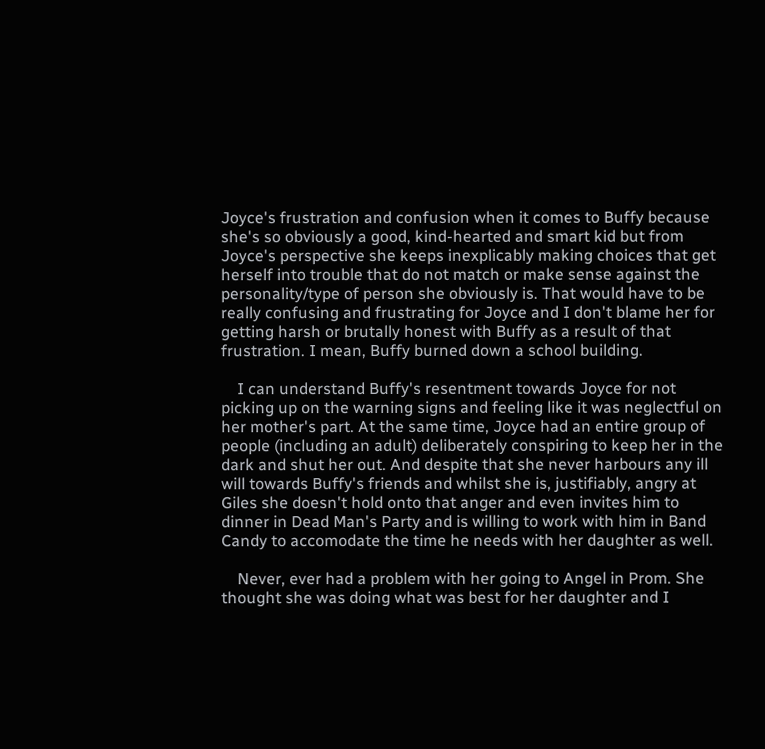Joyce's frustration and confusion when it comes to Buffy because she's so obviously a good, kind-hearted and smart kid but from Joyce's perspective she keeps inexplicably making choices that get herself into trouble that do not match or make sense against the personality/type of person she obviously is. That would have to be really confusing and frustrating for Joyce and I don't blame her for getting harsh or brutally honest with Buffy as a result of that frustration. I mean, Buffy burned down a school building.

    I can understand Buffy's resentment towards Joyce for not picking up on the warning signs and feeling like it was neglectful on her mother's part. At the same time, Joyce had an entire group of people (including an adult) deliberately conspiring to keep her in the dark and shut her out. And despite that she never harbours any ill will towards Buffy's friends and whilst she is, justifiably, angry at Giles she doesn't hold onto that anger and even invites him to dinner in Dead Man's Party and is willing to work with him in Band Candy to accomodate the time he needs with her daughter as well.

    Never, ever had a problem with her going to Angel in Prom. She thought she was doing what was best for her daughter and I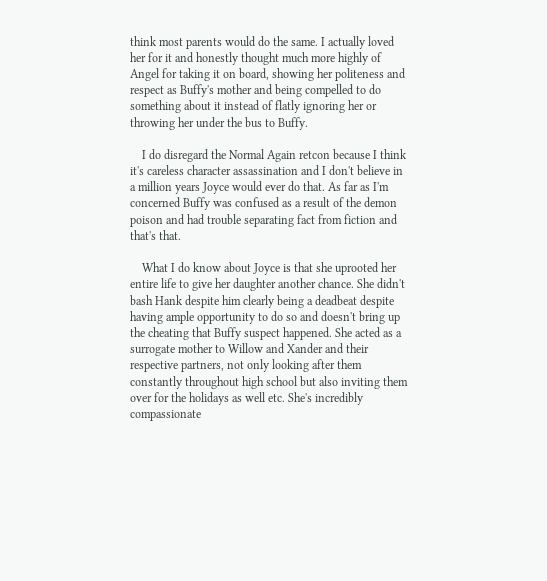think most parents would do the same. I actually loved her for it and honestly thought much more highly of Angel for taking it on board, showing her politeness and respect as Buffy's mother and being compelled to do something about it instead of flatly ignoring her or throwing her under the bus to Buffy.

    I do disregard the Normal Again retcon because I think it's careless character assassination and I don't believe in a million years Joyce would ever do that. As far as I'm concerned Buffy was confused as a result of the demon poison and had trouble separating fact from fiction and that's that.

    What I do know about Joyce is that she uprooted her entire life to give her daughter another chance. She didn't bash Hank despite him clearly being a deadbeat despite having ample opportunity to do so and doesn't bring up the cheating that Buffy suspect happened. She acted as a surrogate mother to Willow and Xander and their respective partners, not only looking after them constantly throughout high school but also inviting them over for the holidays as well etc. She's incredibly compassionate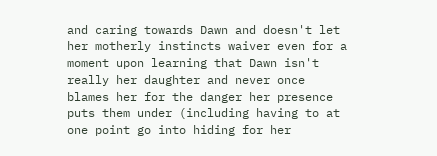and caring towards Dawn and doesn't let her motherly instincts waiver even for a moment upon learning that Dawn isn't really her daughter and never once blames her for the danger her presence puts them under (including having to at one point go into hiding for her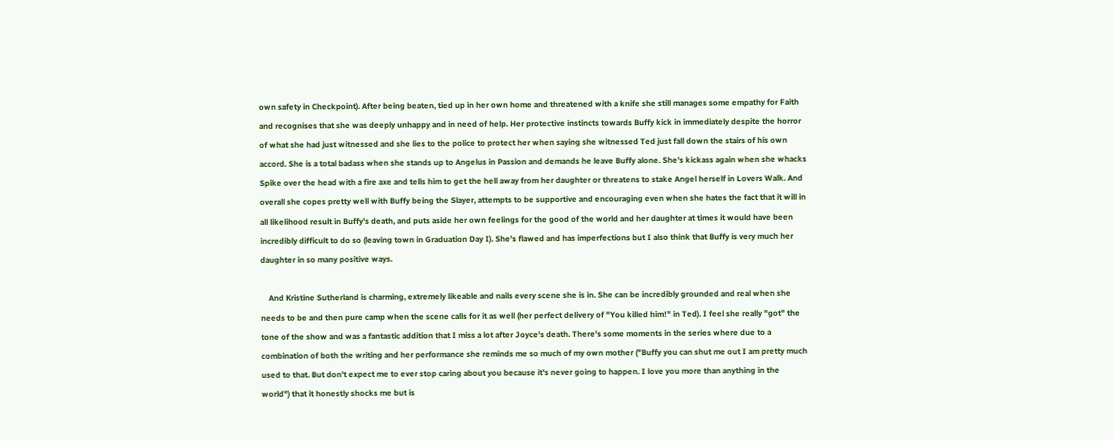own safety in Checkpoint). After being beaten, tied up in her own home and threatened with a knife she still manages some empathy for Faith and recognises that she was deeply unhappy and in need of help. Her protective instincts towards Buffy kick in immediately despite the horror of what she had just witnessed and she lies to the police to protect her when saying she witnessed Ted just fall down the stairs of his own accord. She is a total badass when she stands up to Angelus in Passion and demands he leave Buffy alone. She's kickass again when she whacks Spike over the head with a fire axe and tells him to get the hell away from her daughter or threatens to stake Angel herself in Lovers Walk. And overall she copes pretty well with Buffy being the Slayer, attempts to be supportive and encouraging even when she hates the fact that it will in all likelihood result in Buffy's death, and puts aside her own feelings for the good of the world and her daughter at times it would have been incredibly difficult to do so (leaving town in Graduation Day I). She's flawed and has imperfections but I also think that Buffy is very much her daughter in so many positive ways.

    And Kristine Sutherland is charming, extremely likeable and nails every scene she is in. She can be incredibly grounded and real when she needs to be and then pure camp when the scene calls for it as well (her perfect delivery of "You killed him!" in Ted). I feel she really "got" the tone of the show and was a fantastic addition that I miss a lot after Joyce's death. There's some moments in the series where due to a combination of both the writing and her performance she reminds me so much of my own mother ("Buffy you can shut me out I am pretty much used to that. But don't expect me to ever stop caring about you because it's never going to happen. I love you more than anything in the world") that it honestly shocks me but is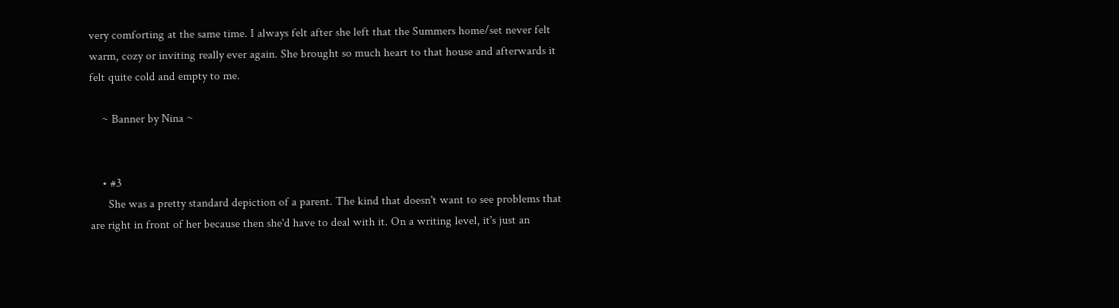very comforting at the same time. I always felt after she left that the Summers home/set never felt warm, cozy or inviting really ever again. She brought so much heart to that house and afterwards it felt quite cold and empty to me.

    ~ Banner by Nina ~


    • #3
      She was a pretty standard depiction of a parent. The kind that doesn't want to see problems that are right in front of her because then she'd have to deal with it. On a writing level, it's just an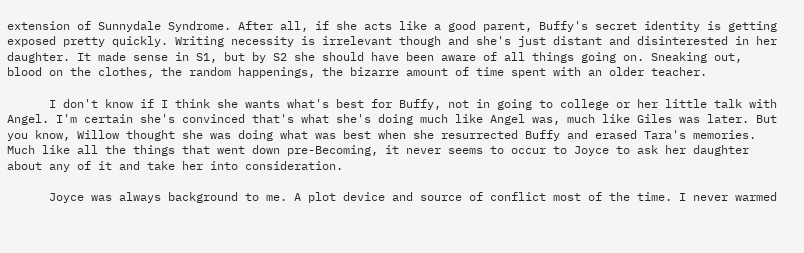extension of Sunnydale Syndrome. After all, if she acts like a good parent, Buffy's secret identity is getting exposed pretty quickly. Writing necessity is irrelevant though and she's just distant and disinterested in her daughter. It made sense in S1, but by S2 she should have been aware of all things going on. Sneaking out, blood on the clothes, the random happenings, the bizarre amount of time spent with an older teacher.

      I don't know if I think she wants what's best for Buffy, not in going to college or her little talk with Angel. I'm certain she's convinced that's what she's doing much like Angel was, much like Giles was later. But you know, Willow thought she was doing what was best when she resurrected Buffy and erased Tara's memories. Much like all the things that went down pre-Becoming, it never seems to occur to Joyce to ask her daughter about any of it and take her into consideration.

      Joyce was always background to me. A plot device and source of conflict most of the time. I never warmed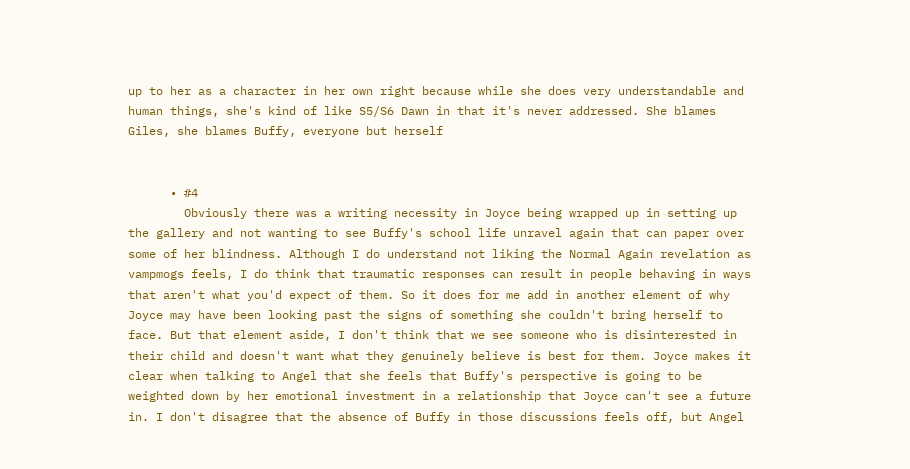up to her as a character in her own right because while she does very understandable and human things, she's kind of like S5/S6 Dawn in that it's never addressed. She blames Giles, she blames Buffy, everyone but herself


      • #4
        Obviously there was a writing necessity in Joyce being wrapped up in setting up the gallery and not wanting to see Buffy's school life unravel again that can paper over some of her blindness. Although I do understand not liking the Normal Again revelation as vampmogs feels, I do think that traumatic responses can result in people behaving in ways that aren't what you'd expect of them. So it does for me add in another element of why Joyce may have been looking past the signs of something she couldn't bring herself to face. But that element aside, I don't think that we see someone who is disinterested in their child and doesn't want what they genuinely believe is best for them. Joyce makes it clear when talking to Angel that she feels that Buffy's perspective is going to be weighted down by her emotional investment in a relationship that Joyce can't see a future in. I don't disagree that the absence of Buffy in those discussions feels off, but Angel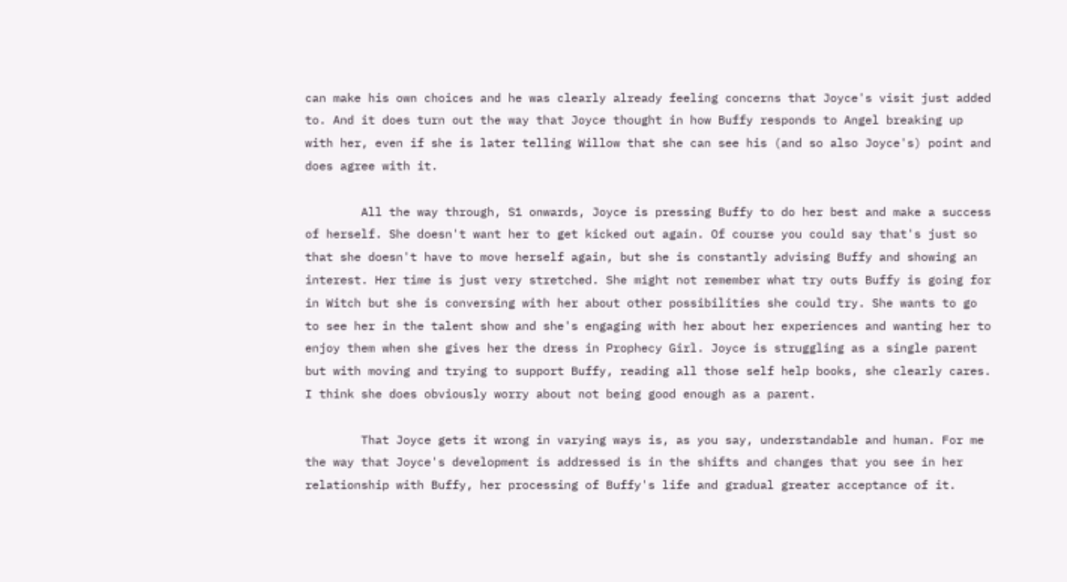can make his own choices and he was clearly already feeling concerns that Joyce's visit just added to. And it does turn out the way that Joyce thought in how Buffy responds to Angel breaking up with her, even if she is later telling Willow that she can see his (and so also Joyce's) point and does agree with it.

        All the way through, S1 onwards, Joyce is pressing Buffy to do her best and make a success of herself. She doesn't want her to get kicked out again. Of course you could say that's just so that she doesn't have to move herself again, but she is constantly advising Buffy and showing an interest. Her time is just very stretched. She might not remember what try outs Buffy is going for in Witch but she is conversing with her about other possibilities she could try. She wants to go to see her in the talent show and she's engaging with her about her experiences and wanting her to enjoy them when she gives her the dress in Prophecy Girl. Joyce is struggling as a single parent but with moving and trying to support Buffy, reading all those self help books, she clearly cares. I think she does obviously worry about not being good enough as a parent.

        That Joyce gets it wrong in varying ways is, as you say, understandable and human. For me the way that Joyce's development is addressed is in the shifts and changes that you see in her relationship with Buffy, her processing of Buffy's life and gradual greater acceptance of it.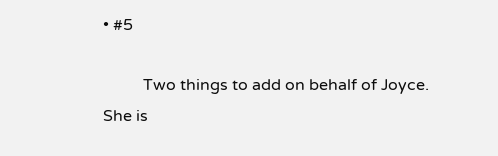• #5

          Two things to add on behalf of Joyce. She is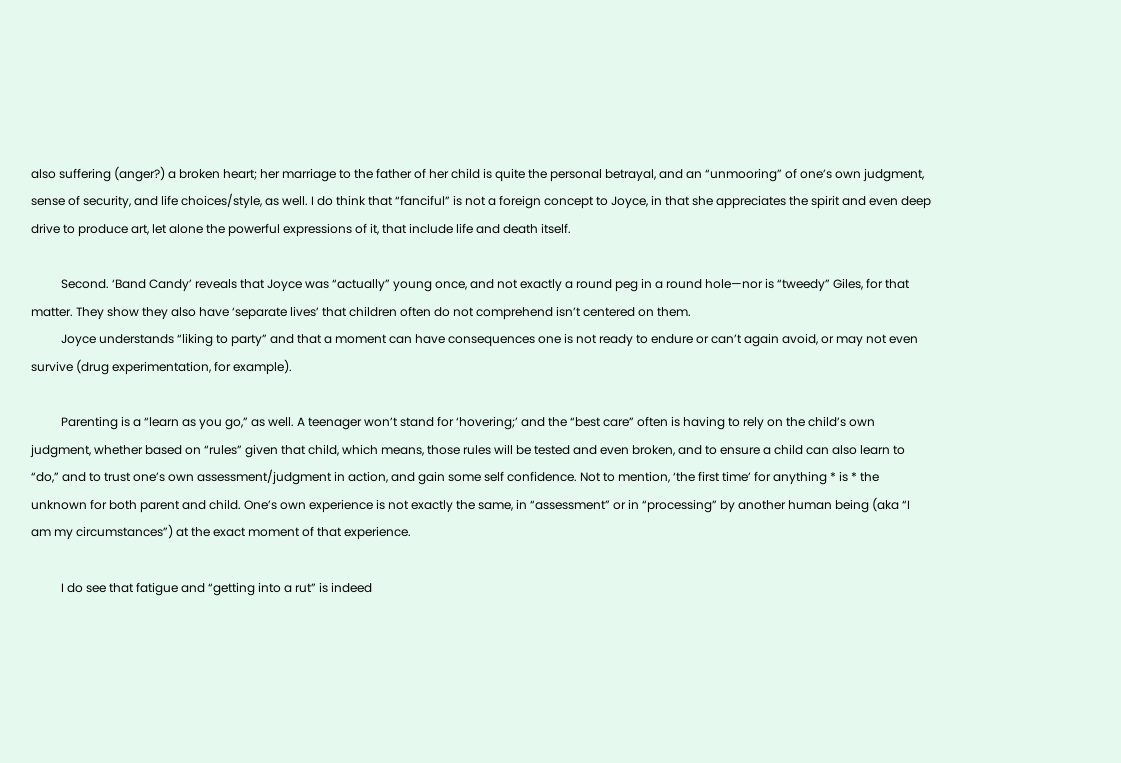also suffering (anger?) a broken heart; her marriage to the father of her child is quite the personal betrayal, and an “unmooring” of one’s own judgment, sense of security, and life choices/style, as well. I do think that “fanciful” is not a foreign concept to Joyce, in that she appreciates the spirit and even deep drive to produce art, let alone the powerful expressions of it, that include life and death itself.

          Second. ‘Band Candy’ reveals that Joyce was “actually” young once, and not exactly a round peg in a round hole—nor is “tweedy” Giles, for that matter. They show they also have ‘separate lives’ that children often do not comprehend isn’t centered on them.
          Joyce understands “liking to party” and that a moment can have consequences one is not ready to endure or can’t again avoid, or may not even survive (drug experimentation, for example).

          Parenting is a “learn as you go,” as well. A teenager won’t stand for ‘hovering;’ and the “best care” often is having to rely on the child’s own judgment, whether based on “rules” given that child, which means, those rules will be tested and even broken, and to ensure a child can also learn to “do,” and to trust one’s own assessment/judgment in action, and gain some self confidence. Not to mention, ‘the first time’ for anything * is * the unknown for both parent and child. One’s own experience is not exactly the same, in “assessment” or in “processing” by another human being (aka “I am my circumstances”) at the exact moment of that experience.

          I do see that fatigue and “getting into a rut” is indeed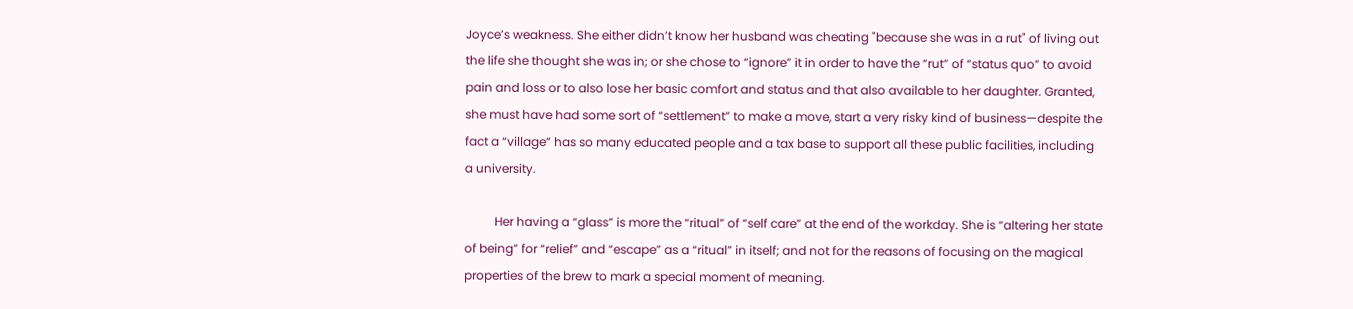Joyce’s weakness. She either didn’t know her husband was cheating "because she was in a rut" of living out the life she thought she was in; or she chose to “ignore” it in order to have the “rut” of “status quo” to avoid pain and loss or to also lose her basic comfort and status and that also available to her daughter. Granted, she must have had some sort of “settlement” to make a move, start a very risky kind of business—despite the fact a “village” has so many educated people and a tax base to support all these public facilities, including a university.

          Her having a “glass” is more the “ritual” of “self care” at the end of the workday. She is “altering her state of being” for “relief” and “escape” as a “ritual” in itself; and not for the reasons of focusing on the magical properties of the brew to mark a special moment of meaning.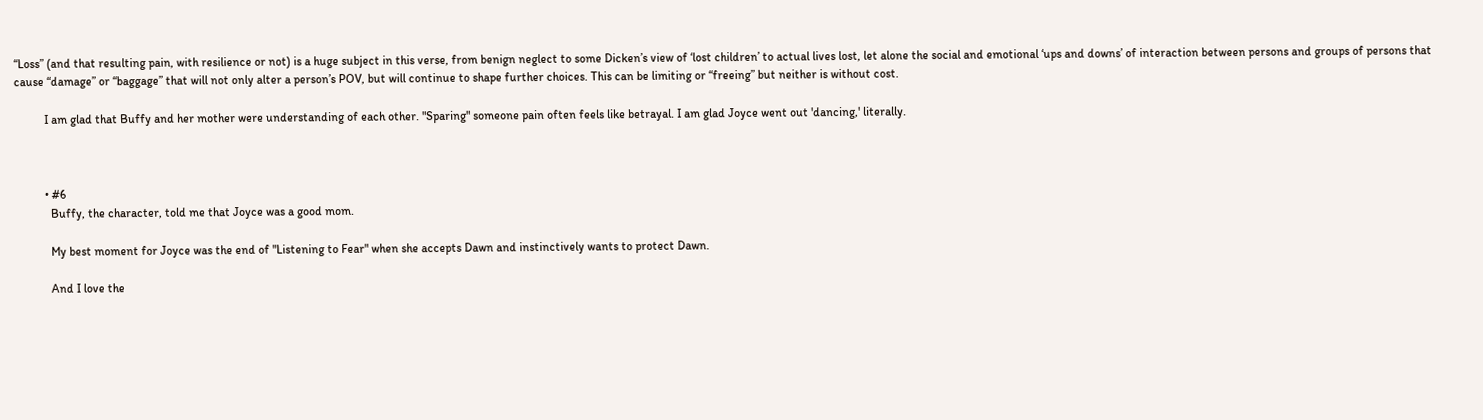“Loss” (and that resulting pain, with resilience or not) is a huge subject in this verse, from benign neglect to some Dicken’s view of ‘lost children’ to actual lives lost, let alone the social and emotional ‘ups and downs’ of interaction between persons and groups of persons that cause “damage” or “baggage” that will not only alter a person’s POV, but will continue to shape further choices. This can be limiting or “freeing” but neither is without cost.

          I am glad that Buffy and her mother were understanding of each other. "Sparing" someone pain often feels like betrayal. I am glad Joyce went out 'dancing,' literally.



          • #6
            Buffy, the character, told me that Joyce was a good mom.

            My best moment for Joyce was the end of "Listening to Fear" when she accepts Dawn and instinctively wants to protect Dawn.

            And I love the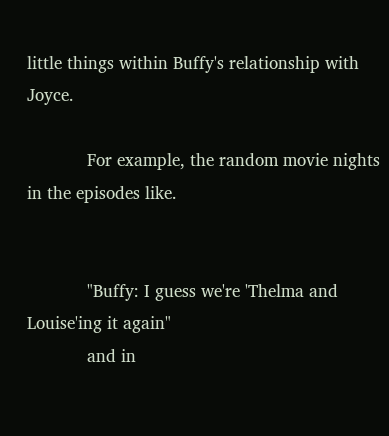little things within Buffy's relationship with Joyce.

            For example, the random movie nights in the episodes like.


            "Buffy: I guess we're 'Thelma and Louise'ing it again"
            and in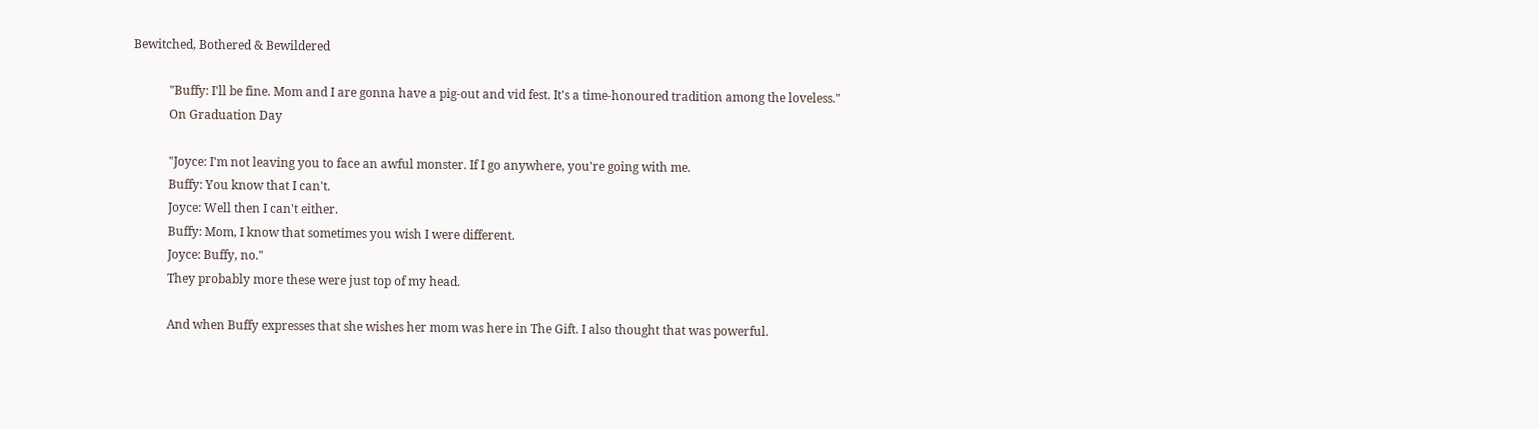Bewitched, Bothered & Bewildered

            "Buffy: I'll be fine. Mom and I are gonna have a pig-out and vid fest. It's a time-honoured tradition among the loveless."
            On Graduation Day

            "Joyce: I'm not leaving you to face an awful monster. If I go anywhere, you're going with me.
            Buffy: You know that I can't.
            Joyce: Well then I can't either.
            Buffy: Mom, I know that sometimes you wish I were different.
            Joyce: Buffy, no."
            They probably more these were just top of my head.

            And when Buffy expresses that she wishes her mom was here in The Gift. I also thought that was powerful.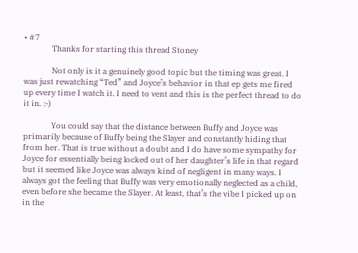• #7
              Thanks for starting this thread Stoney

              Not only is it a genuinely good topic but the timing was great. I was just rewatching “Ted” and Joyce’s behavior in that ep gets me fired up every time I watch it. I need to vent and this is the perfect thread to do it in. :-)

              You could say that the distance between Buffy and Joyce was primarily because of Buffy being the Slayer and constantly hiding that from her. That is true without a doubt and I do have some sympathy for Joyce for essentially being locked out of her daughter’s life in that regard but it seemed like Joyce was always kind of negligent in many ways. I always got the feeling that Buffy was very emotionally neglected as a child, even before she became the Slayer. At least, that’s the vibe I picked up on in the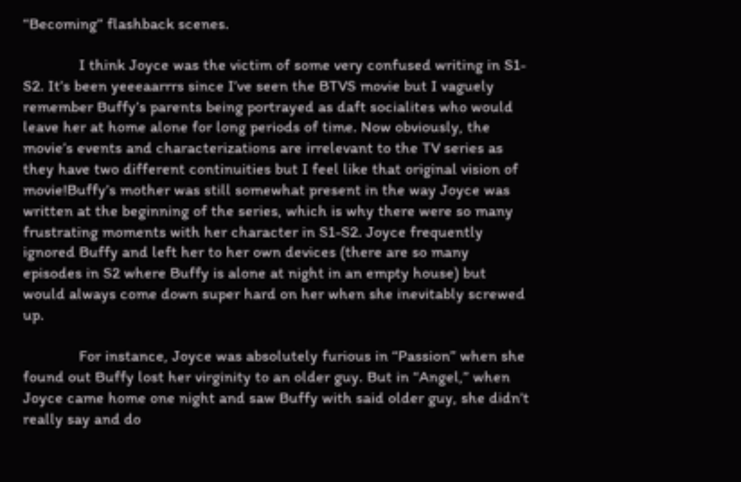“Becoming” flashback scenes.

              I think Joyce was the victim of some very confused writing in S1-S2. It’s been yeeeaarrrs since I’ve seen the BTVS movie but I vaguely remember Buffy’s parents being portrayed as daft socialites who would leave her at home alone for long periods of time. Now obviously, the movie’s events and characterizations are irrelevant to the TV series as they have two different continuities but I feel like that original vision of movie!Buffy’s mother was still somewhat present in the way Joyce was written at the beginning of the series, which is why there were so many frustrating moments with her character in S1-S2. Joyce frequently ignored Buffy and left her to her own devices (there are so many episodes in S2 where Buffy is alone at night in an empty house) but would always come down super hard on her when she inevitably screwed up.

              For instance, Joyce was absolutely furious in “Passion” when she found out Buffy lost her virginity to an older guy. But in “Angel,” when Joyce came home one night and saw Buffy with said older guy, she didn’t really say and do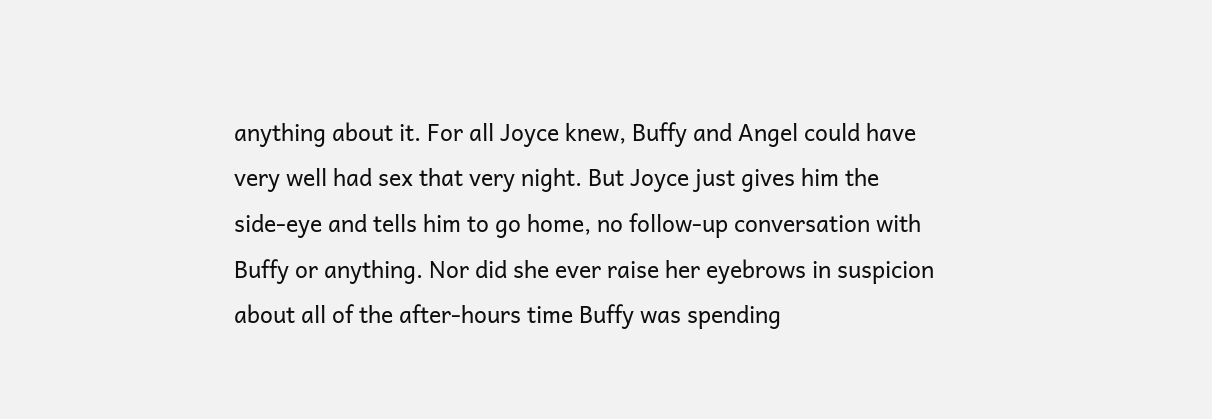anything about it. For all Joyce knew, Buffy and Angel could have very well had sex that very night. But Joyce just gives him the side-eye and tells him to go home, no follow-up conversation with Buffy or anything. Nor did she ever raise her eyebrows in suspicion about all of the after-hours time Buffy was spending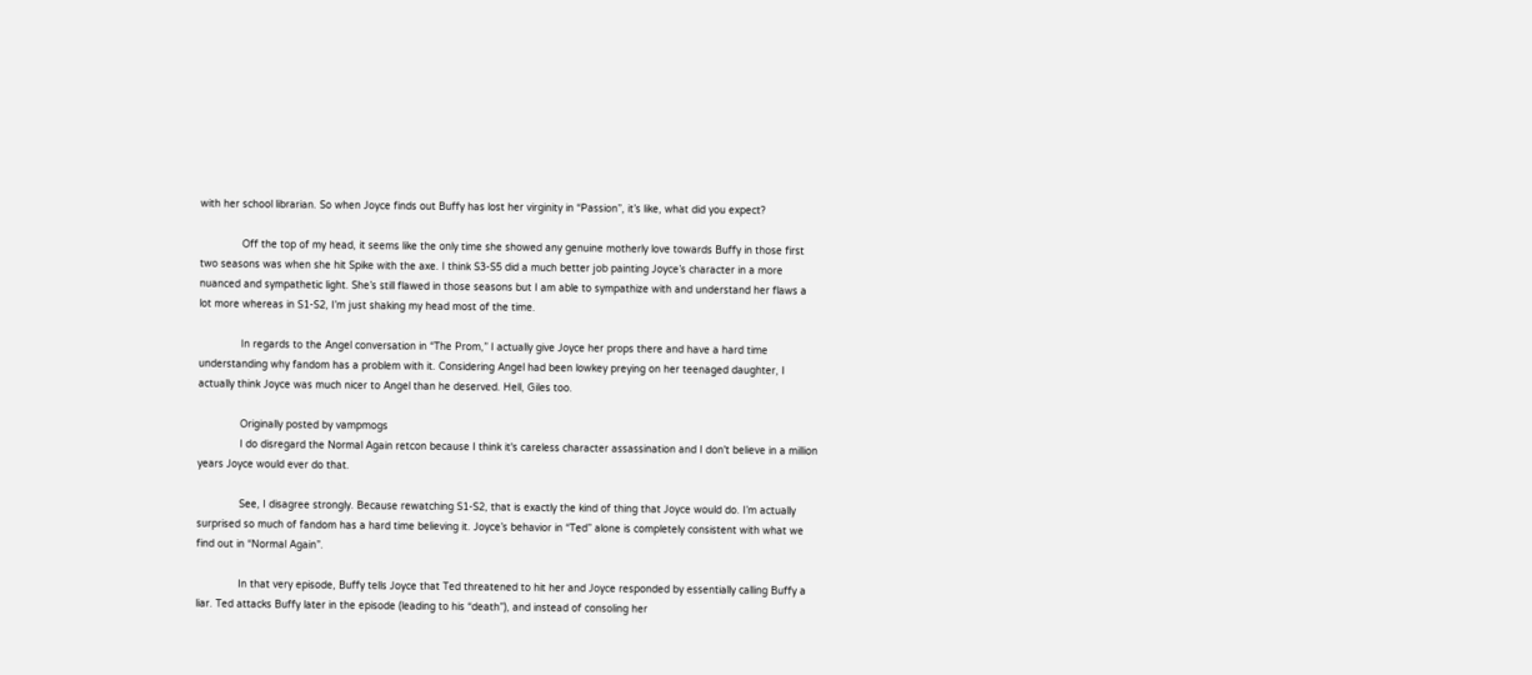with her school librarian. So when Joyce finds out Buffy has lost her virginity in “Passion”, it’s like, what did you expect?

              Off the top of my head, it seems like the only time she showed any genuine motherly love towards Buffy in those first two seasons was when she hit Spike with the axe. I think S3-S5 did a much better job painting Joyce’s character in a more nuanced and sympathetic light. She’s still flawed in those seasons but I am able to sympathize with and understand her flaws a lot more whereas in S1-S2, I’m just shaking my head most of the time.

              In regards to the Angel conversation in “The Prom,” I actually give Joyce her props there and have a hard time understanding why fandom has a problem with it. Considering Angel had been lowkey preying on her teenaged daughter, I actually think Joyce was much nicer to Angel than he deserved. Hell, Giles too.

              Originally posted by vampmogs
              I do disregard the Normal Again retcon because I think it's careless character assassination and I don't believe in a million years Joyce would ever do that.

              See, I disagree strongly. Because rewatching S1-S2, that is exactly the kind of thing that Joyce would do. I’m actually surprised so much of fandom has a hard time believing it. Joyce’s behavior in “Ted” alone is completely consistent with what we find out in “Normal Again”.

              In that very episode, Buffy tells Joyce that Ted threatened to hit her and Joyce responded by essentially calling Buffy a liar. Ted attacks Buffy later in the episode (leading to his “death”), and instead of consoling her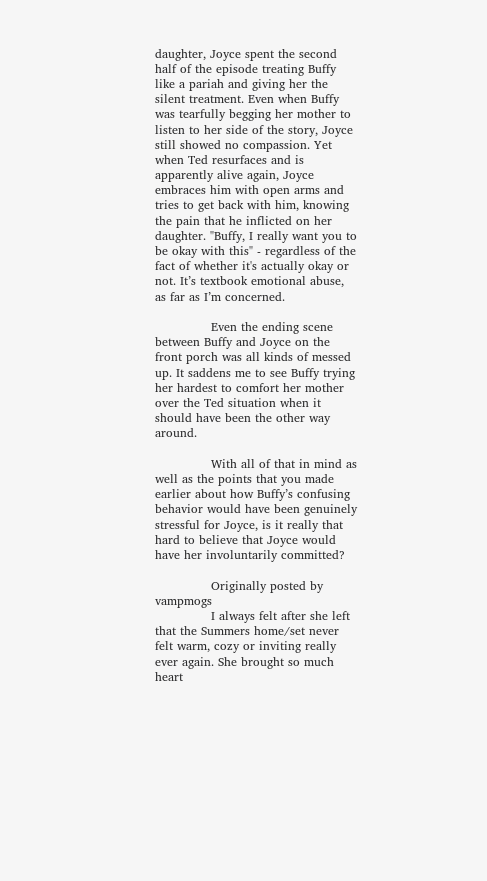daughter, Joyce spent the second half of the episode treating Buffy like a pariah and giving her the silent treatment. Even when Buffy was tearfully begging her mother to listen to her side of the story, Joyce still showed no compassion. Yet when Ted resurfaces and is apparently alive again, Joyce embraces him with open arms and tries to get back with him, knowing the pain that he inflicted on her daughter. "Buffy, I really want you to be okay with this" - regardless of the fact of whether it's actually okay or not. It’s textbook emotional abuse, as far as I’m concerned.

              Even the ending scene between Buffy and Joyce on the front porch was all kinds of messed up. It saddens me to see Buffy trying her hardest to comfort her mother over the Ted situation when it should have been the other way around.

              With all of that in mind as well as the points that you made earlier about how Buffy’s confusing behavior would have been genuinely stressful for Joyce, is it really that hard to believe that Joyce would have her involuntarily committed?

              Originally posted by vampmogs
              I always felt after she left that the Summers home/set never felt warm, cozy or inviting really ever again. She brought so much heart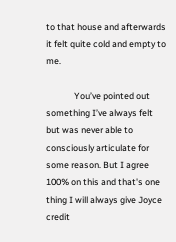to that house and afterwards it felt quite cold and empty to me.

              You’ve pointed out something I’ve always felt but was never able to consciously articulate for some reason. But I agree 100% on this and that's one thing I will always give Joyce credit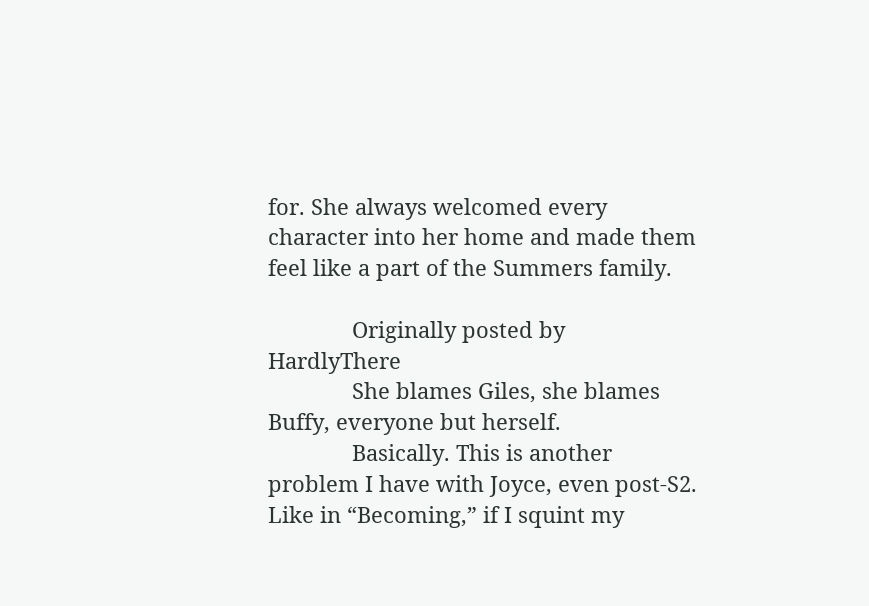for. She always welcomed every character into her home and made them feel like a part of the Summers family.

              Originally posted by HardlyThere
              She blames Giles, she blames Buffy, everyone but herself.
              Basically. This is another problem I have with Joyce, even post-S2. Like in “Becoming,” if I squint my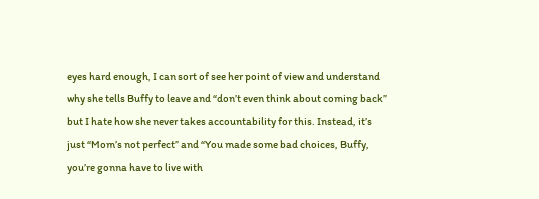eyes hard enough, I can sort of see her point of view and understand why she tells Buffy to leave and “don’t even think about coming back” but I hate how she never takes accountability for this. Instead, it’s just “Mom’s not perfect” and “You made some bad choices, Buffy, you’re gonna have to live with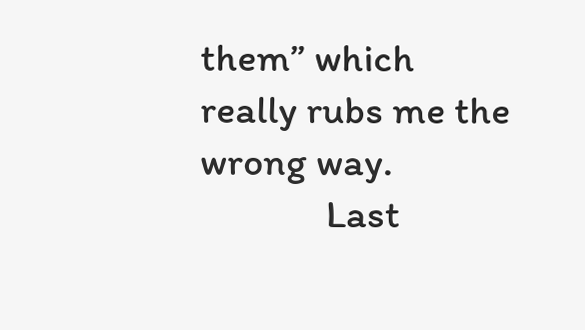them” which really rubs me the wrong way.
              Last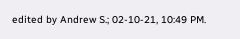edited by Andrew S.; 02-10-21, 10:49 PM.